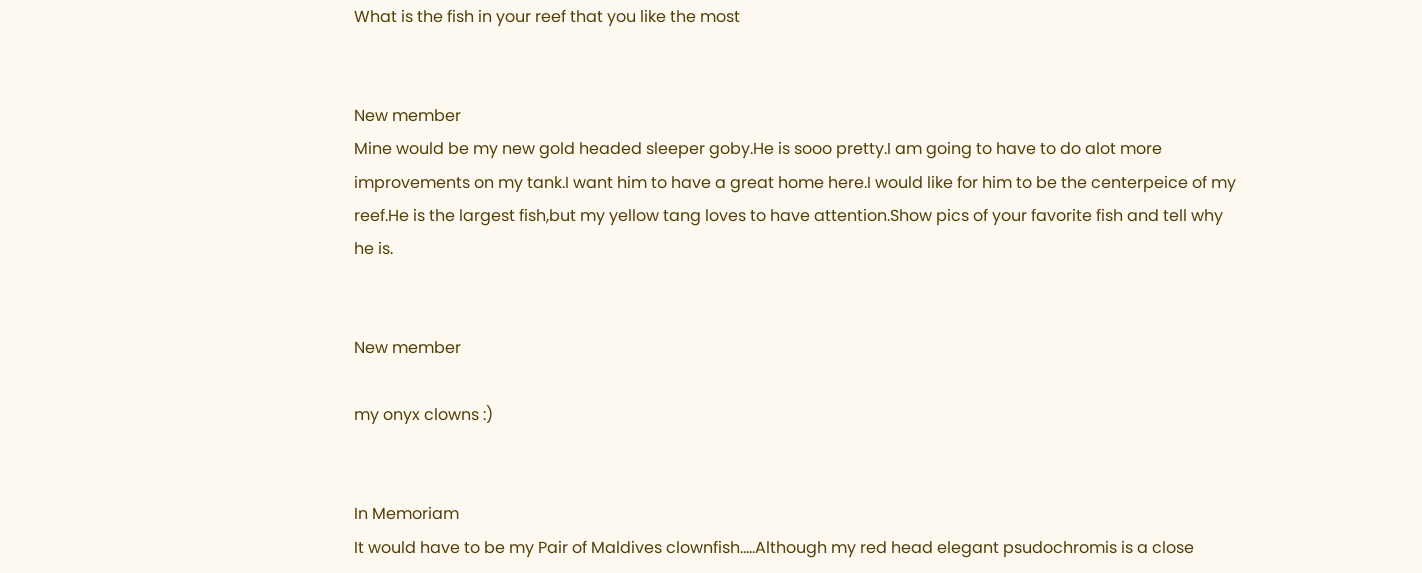What is the fish in your reef that you like the most


New member
Mine would be my new gold headed sleeper goby.He is sooo pretty.I am going to have to do alot more improvements on my tank.I want him to have a great home here.I would like for him to be the centerpeice of my reef.He is the largest fish,but my yellow tang loves to have attention.Show pics of your favorite fish and tell why he is.


New member

my onyx clowns :)


In Memoriam
It would have to be my Pair of Maldives clownfish.....Although my red head elegant psudochromis is a close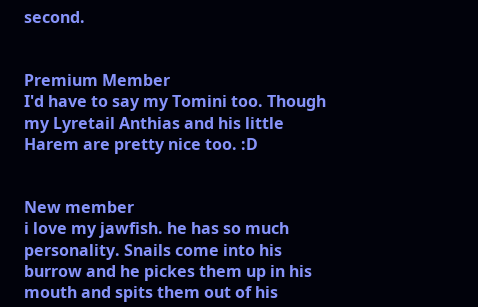second.


Premium Member
I'd have to say my Tomini too. Though my Lyretail Anthias and his little Harem are pretty nice too. :D


New member
i love my jawfish. he has so much personality. Snails come into his burrow and he pickes them up in his mouth and spits them out of his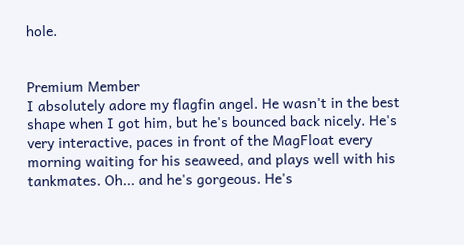hole.


Premium Member
I absolutely adore my flagfin angel. He wasn't in the best shape when I got him, but he's bounced back nicely. He's very interactive, paces in front of the MagFloat every morning waiting for his seaweed, and plays well with his tankmates. Oh... and he's gorgeous. He's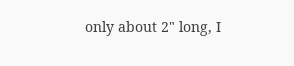only about 2" long, I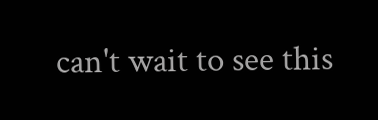can't wait to see this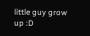little guy grow up :D